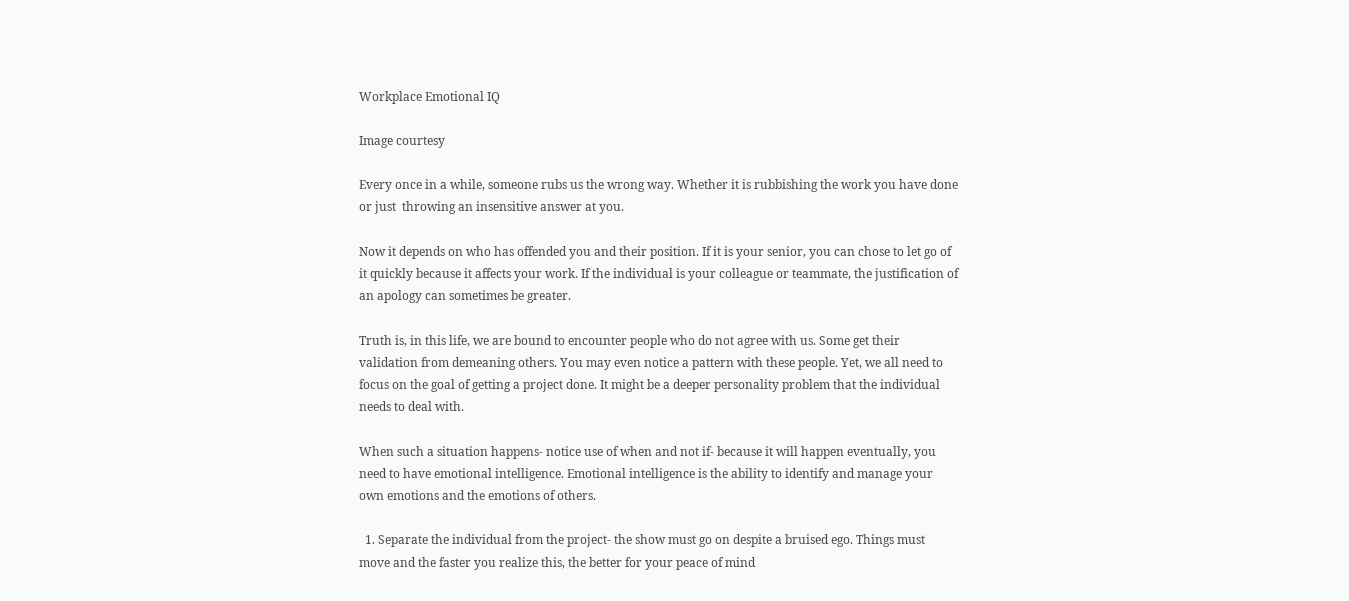Workplace Emotional IQ

Image courtesy

Every once in a while, someone rubs us the wrong way. Whether it is rubbishing the work you have done or just  throwing an insensitive answer at you.

Now it depends on who has offended you and their position. If it is your senior, you can chose to let go of it quickly because it affects your work. If the individual is your colleague or teammate, the justification of an apology can sometimes be greater.

Truth is, in this life, we are bound to encounter people who do not agree with us. Some get their validation from demeaning others. You may even notice a pattern with these people. Yet, we all need to focus on the goal of getting a project done. It might be a deeper personality problem that the individual needs to deal with.

When such a situation happens- notice use of when and not if- because it will happen eventually, you need to have emotional intelligence. Emotional intelligence is the ability to identify and manage your own emotions and the emotions of others.

  1. Separate the individual from the project- the show must go on despite a bruised ego. Things must move and the faster you realize this, the better for your peace of mind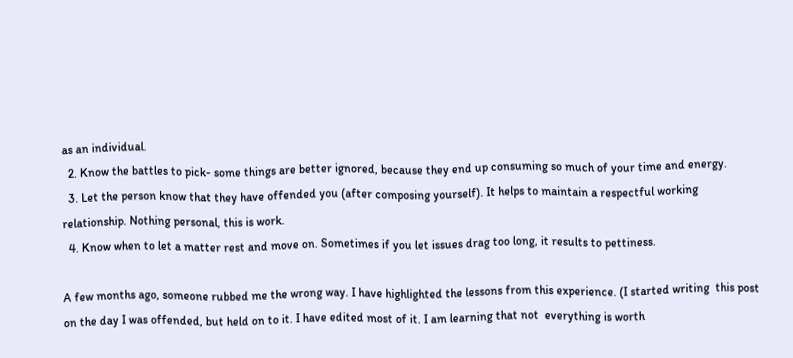as an individual.
  2. Know the battles to pick- some things are better ignored, because they end up consuming so much of your time and energy.
  3. Let the person know that they have offended you (after composing yourself). It helps to maintain a respectful working relationship. Nothing personal, this is work.
  4. Know when to let a matter rest and move on. Sometimes if you let issues drag too long, it results to pettiness.

A few months ago, someone rubbed me the wrong way. I have highlighted the lessons from this experience. (I started writing  this post on the day I was offended, but held on to it. I have edited most of it. I am learning that not  everything is worth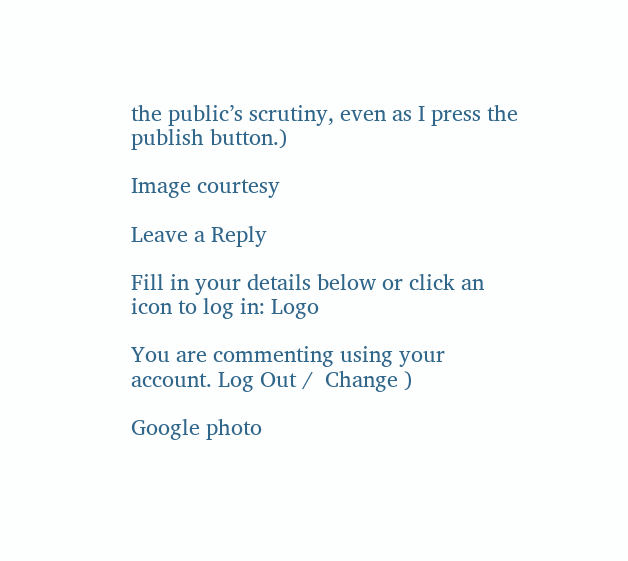the public’s scrutiny, even as I press the publish button.)

Image courtesy

Leave a Reply

Fill in your details below or click an icon to log in: Logo

You are commenting using your account. Log Out /  Change )

Google photo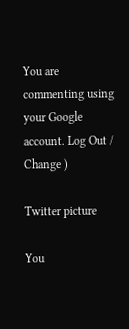You are commenting using your Google account. Log Out /  Change )

Twitter picture

You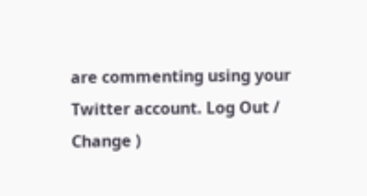are commenting using your Twitter account. Log Out /  Change )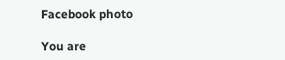Facebook photo

You are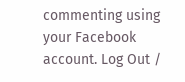commenting using your Facebook account. Log Out /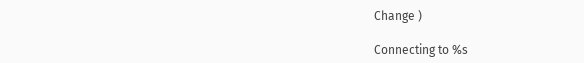Change )

Connecting to %s